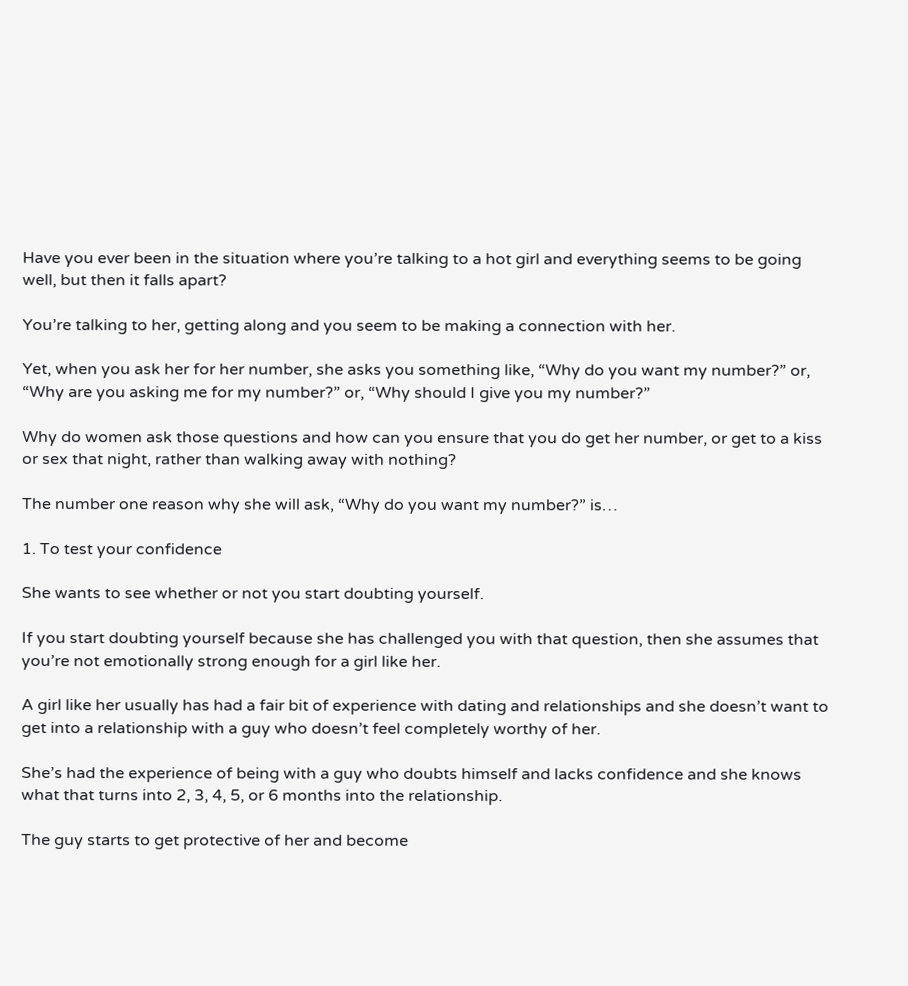Have you ever been in the situation where you’re talking to a hot girl and everything seems to be going well, but then it falls apart?

You’re talking to her, getting along and you seem to be making a connection with her.

Yet, when you ask her for her number, she asks you something like, “Why do you want my number?” or, “Why are you asking me for my number?” or, “Why should I give you my number?”

Why do women ask those questions and how can you ensure that you do get her number, or get to a kiss or sex that night, rather than walking away with nothing?

The number one reason why she will ask, “Why do you want my number?” is…

1. To test your confidence

She wants to see whether or not you start doubting yourself.

If you start doubting yourself because she has challenged you with that question, then she assumes that you’re not emotionally strong enough for a girl like her.

A girl like her usually has had a fair bit of experience with dating and relationships and she doesn’t want to get into a relationship with a guy who doesn’t feel completely worthy of her.

She’s had the experience of being with a guy who doubts himself and lacks confidence and she knows what that turns into 2, 3, 4, 5, or 6 months into the relationship.

The guy starts to get protective of her and become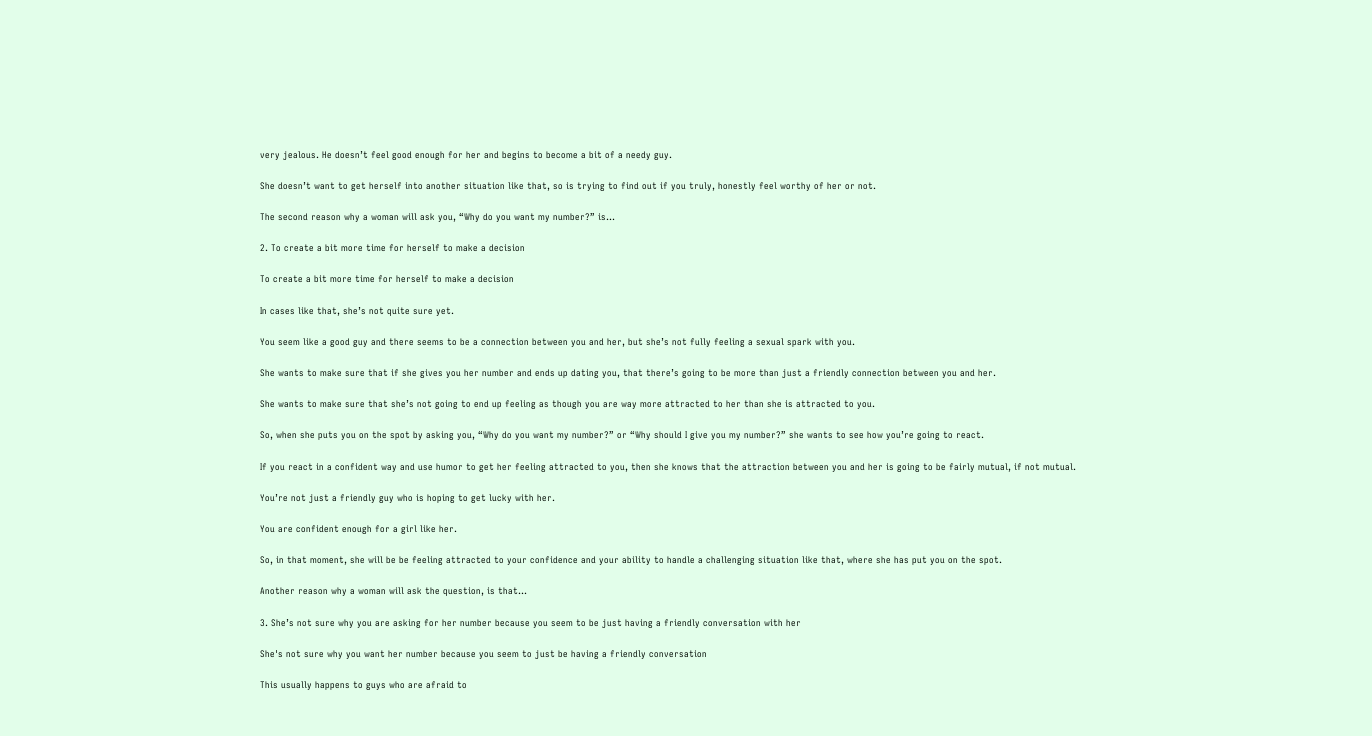very jealous. He doesn’t feel good enough for her and begins to become a bit of a needy guy.

She doesn’t want to get herself into another situation like that, so is trying to find out if you truly, honestly feel worthy of her or not.

The second reason why a woman will ask you, “Why do you want my number?” is…

2. To create a bit more time for herself to make a decision

To create a bit more time for herself to make a decision

In cases like that, she’s not quite sure yet.

You seem like a good guy and there seems to be a connection between you and her, but she’s not fully feeling a sexual spark with you.

She wants to make sure that if she gives you her number and ends up dating you, that there’s going to be more than just a friendly connection between you and her.

She wants to make sure that she’s not going to end up feeling as though you are way more attracted to her than she is attracted to you.

So, when she puts you on the spot by asking you, “Why do you want my number?” or “Why should I give you my number?” she wants to see how you’re going to react.

If you react in a confident way and use humor to get her feeling attracted to you, then she knows that the attraction between you and her is going to be fairly mutual, if not mutual.

You’re not just a friendly guy who is hoping to get lucky with her.

You are confident enough for a girl like her.

So, in that moment, she will be be feeling attracted to your confidence and your ability to handle a challenging situation like that, where she has put you on the spot.

Another reason why a woman will ask the question, is that…

3. She’s not sure why you are asking for her number because you seem to be just having a friendly conversation with her

She's not sure why you want her number because you seem to just be having a friendly conversation

This usually happens to guys who are afraid to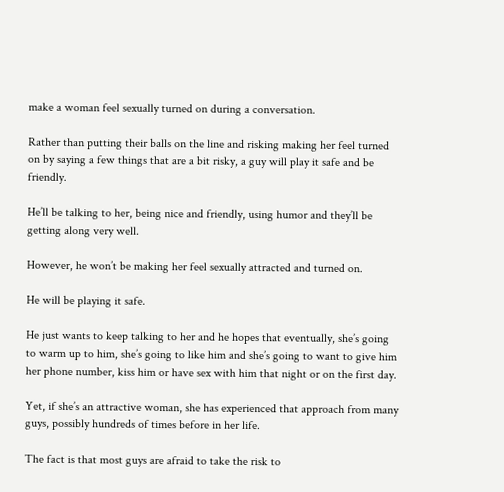make a woman feel sexually turned on during a conversation.

Rather than putting their balls on the line and risking making her feel turned on by saying a few things that are a bit risky, a guy will play it safe and be friendly.

He’ll be talking to her, being nice and friendly, using humor and they’ll be getting along very well.

However, he won’t be making her feel sexually attracted and turned on.

He will be playing it safe.

He just wants to keep talking to her and he hopes that eventually, she’s going to warm up to him, she’s going to like him and she’s going to want to give him her phone number, kiss him or have sex with him that night or on the first day.

Yet, if she’s an attractive woman, she has experienced that approach from many guys, possibly hundreds of times before in her life.

The fact is that most guys are afraid to take the risk to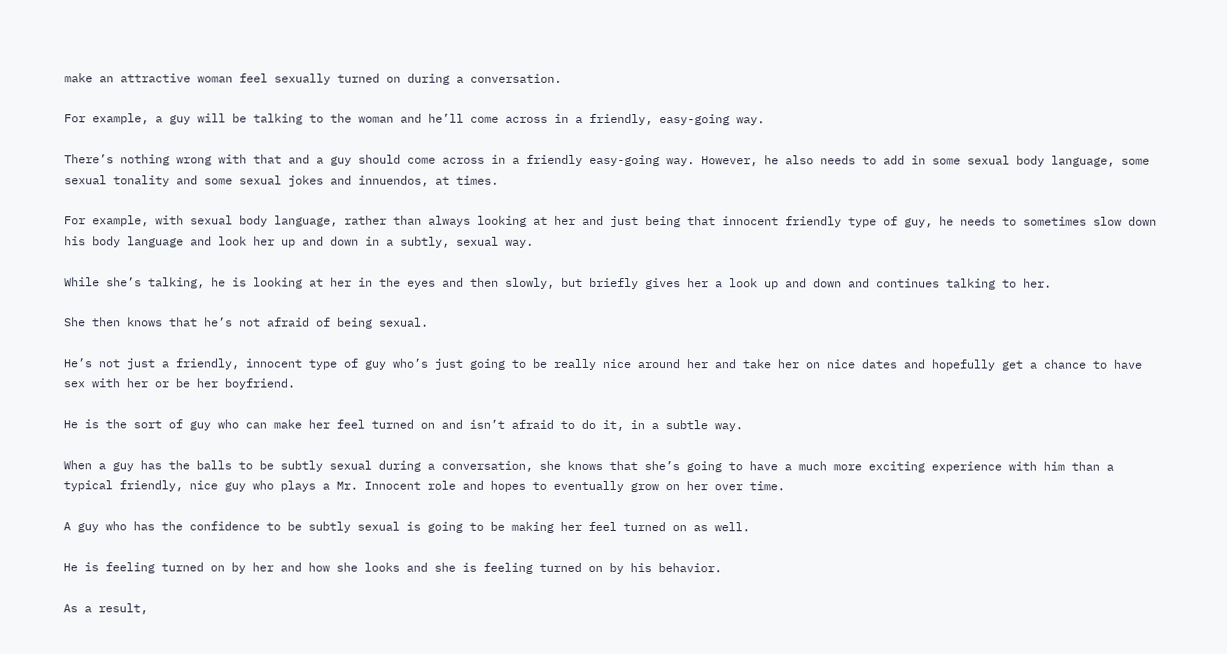make an attractive woman feel sexually turned on during a conversation.

For example, a guy will be talking to the woman and he’ll come across in a friendly, easy-going way.

There’s nothing wrong with that and a guy should come across in a friendly easy-going way. However, he also needs to add in some sexual body language, some sexual tonality and some sexual jokes and innuendos, at times.

For example, with sexual body language, rather than always looking at her and just being that innocent friendly type of guy, he needs to sometimes slow down his body language and look her up and down in a subtly, sexual way.

While she’s talking, he is looking at her in the eyes and then slowly, but briefly gives her a look up and down and continues talking to her.

She then knows that he’s not afraid of being sexual.

He’s not just a friendly, innocent type of guy who’s just going to be really nice around her and take her on nice dates and hopefully get a chance to have sex with her or be her boyfriend.

He is the sort of guy who can make her feel turned on and isn’t afraid to do it, in a subtle way.

When a guy has the balls to be subtly sexual during a conversation, she knows that she’s going to have a much more exciting experience with him than a typical friendly, nice guy who plays a Mr. Innocent role and hopes to eventually grow on her over time.

A guy who has the confidence to be subtly sexual is going to be making her feel turned on as well.

He is feeling turned on by her and how she looks and she is feeling turned on by his behavior.

As a result,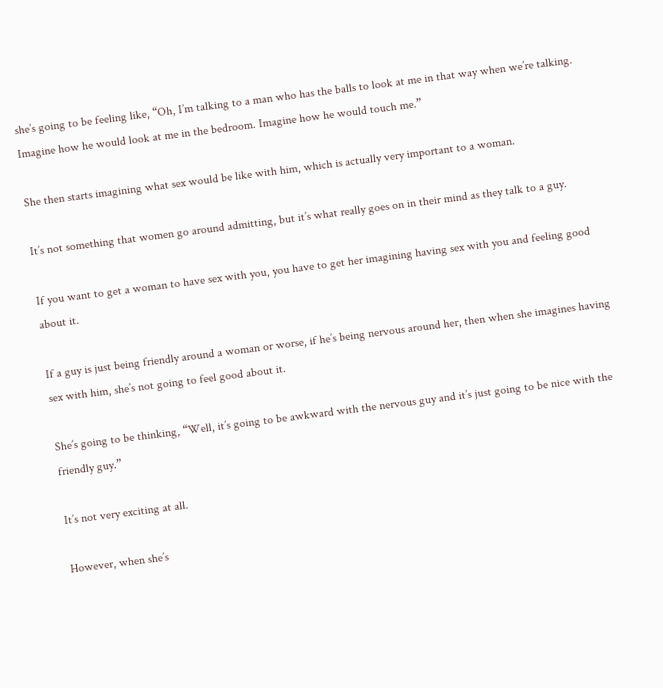she’s going to be feeling like, “Oh, I’m talking to a man who has the balls to look at me in that way when we’re talking. Imagine how he would look at me in the bedroom. Imagine how he would touch me.”

She then starts imagining what sex would be like with him, which is actually very important to a woman.

It’s not something that women go around admitting, but it’s what really goes on in their mind as they talk to a guy.

If you want to get a woman to have sex with you, you have to get her imagining having sex with you and feeling good about it.

If a guy is just being friendly around a woman or worse, if he’s being nervous around her, then when she imagines having sex with him, she’s not going to feel good about it.

She’s going to be thinking, “Well, it’s going to be awkward with the nervous guy and it’s just going to be nice with the friendly guy.”

It’s not very exciting at all.

However, when she’s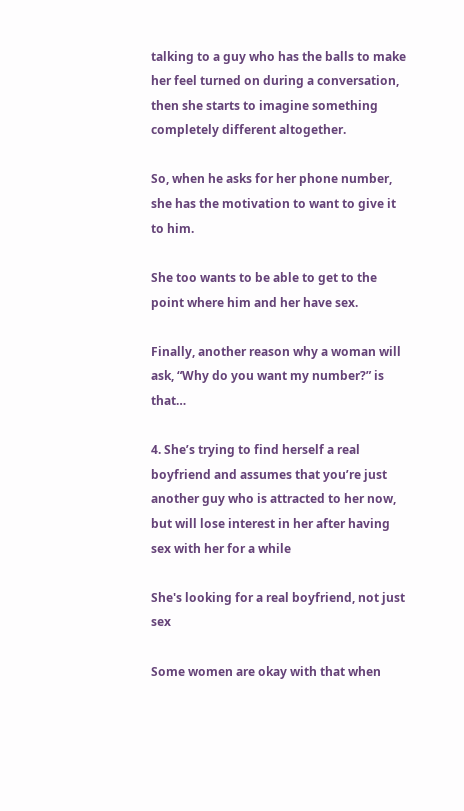talking to a guy who has the balls to make her feel turned on during a conversation, then she starts to imagine something completely different altogether.

So, when he asks for her phone number, she has the motivation to want to give it to him.

She too wants to be able to get to the point where him and her have sex.

Finally, another reason why a woman will ask, “Why do you want my number?” is that…

4. She’s trying to find herself a real boyfriend and assumes that you’re just another guy who is attracted to her now, but will lose interest in her after having sex with her for a while

She's looking for a real boyfriend, not just sex

Some women are okay with that when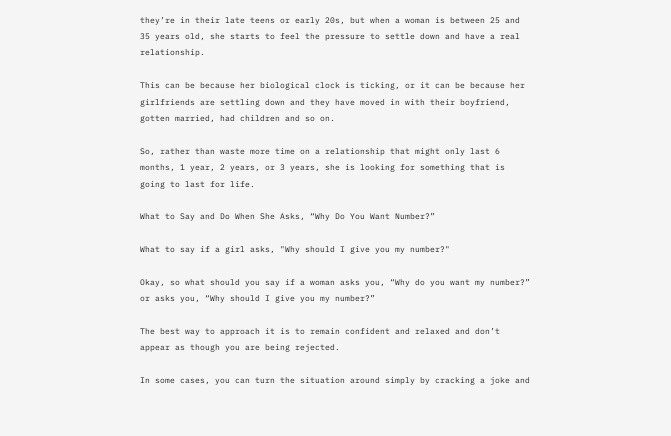they’re in their late teens or early 20s, but when a woman is between 25 and 35 years old, she starts to feel the pressure to settle down and have a real relationship.

This can be because her biological clock is ticking, or it can be because her girlfriends are settling down and they have moved in with their boyfriend, gotten married, had children and so on.

So, rather than waste more time on a relationship that might only last 6 months, 1 year, 2 years, or 3 years, she is looking for something that is going to last for life.

What to Say and Do When She Asks, “Why Do You Want Number?”

What to say if a girl asks, "Why should I give you my number?"

Okay, so what should you say if a woman asks you, “Why do you want my number?” or asks you, “Why should I give you my number?”

The best way to approach it is to remain confident and relaxed and don’t appear as though you are being rejected.

In some cases, you can turn the situation around simply by cracking a joke and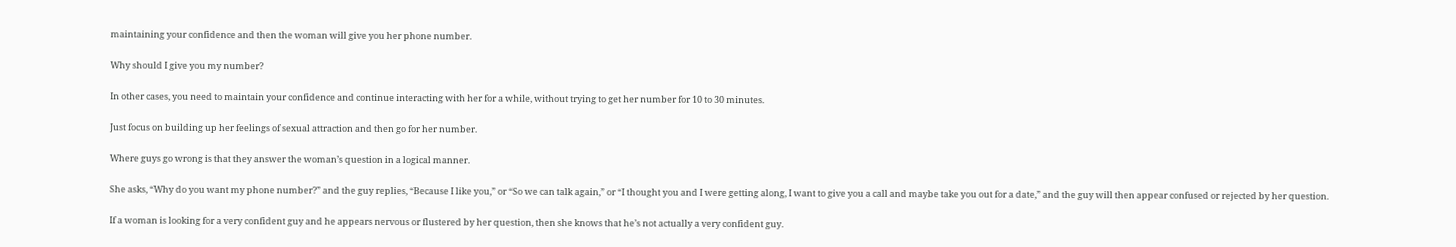maintaining your confidence and then the woman will give you her phone number.

Why should I give you my number?

In other cases, you need to maintain your confidence and continue interacting with her for a while, without trying to get her number for 10 to 30 minutes.

Just focus on building up her feelings of sexual attraction and then go for her number.

Where guys go wrong is that they answer the woman’s question in a logical manner.

She asks, “Why do you want my phone number?” and the guy replies, “Because I like you,” or “So we can talk again,” or “I thought you and I were getting along, I want to give you a call and maybe take you out for a date,” and the guy will then appear confused or rejected by her question.

If a woman is looking for a very confident guy and he appears nervous or flustered by her question, then she knows that he’s not actually a very confident guy.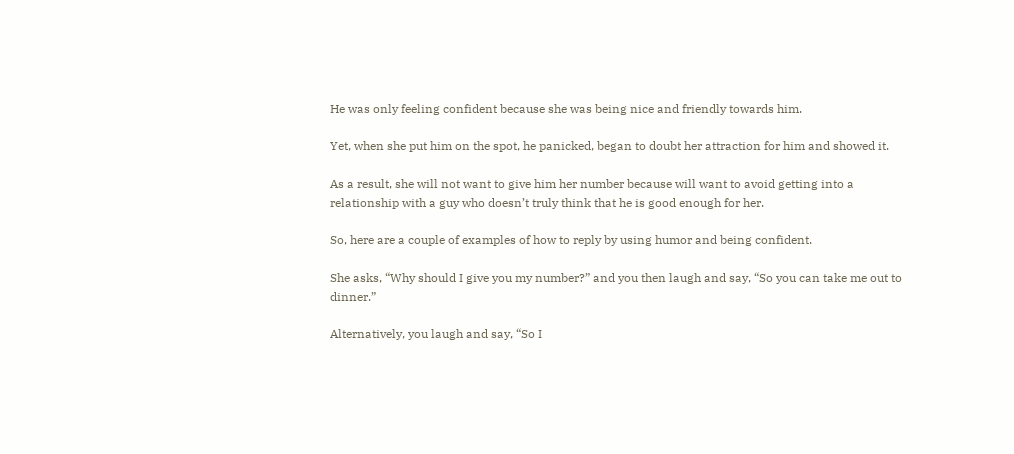He was only feeling confident because she was being nice and friendly towards him.

Yet, when she put him on the spot, he panicked, began to doubt her attraction for him and showed it.

As a result, she will not want to give him her number because will want to avoid getting into a relationship with a guy who doesn’t truly think that he is good enough for her.

So, here are a couple of examples of how to reply by using humor and being confident.

She asks, “Why should I give you my number?” and you then laugh and say, “So you can take me out to dinner.”

Alternatively, you laugh and say, “So I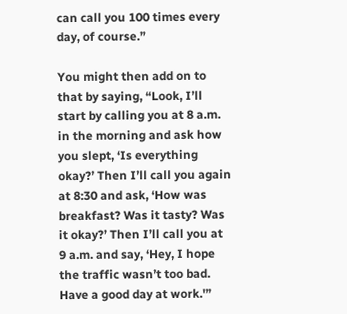can call you 100 times every day, of course.”

You might then add on to that by saying, “Look, I’ll start by calling you at 8 a.m. in the morning and ask how you slept, ‘Is everything okay?’ Then I’ll call you again at 8:30 and ask, ‘How was breakfast? Was it tasty? Was it okay?’ Then I’ll call you at 9 a.m. and say, ‘Hey, I hope the traffic wasn’t too bad. Have a good day at work.'”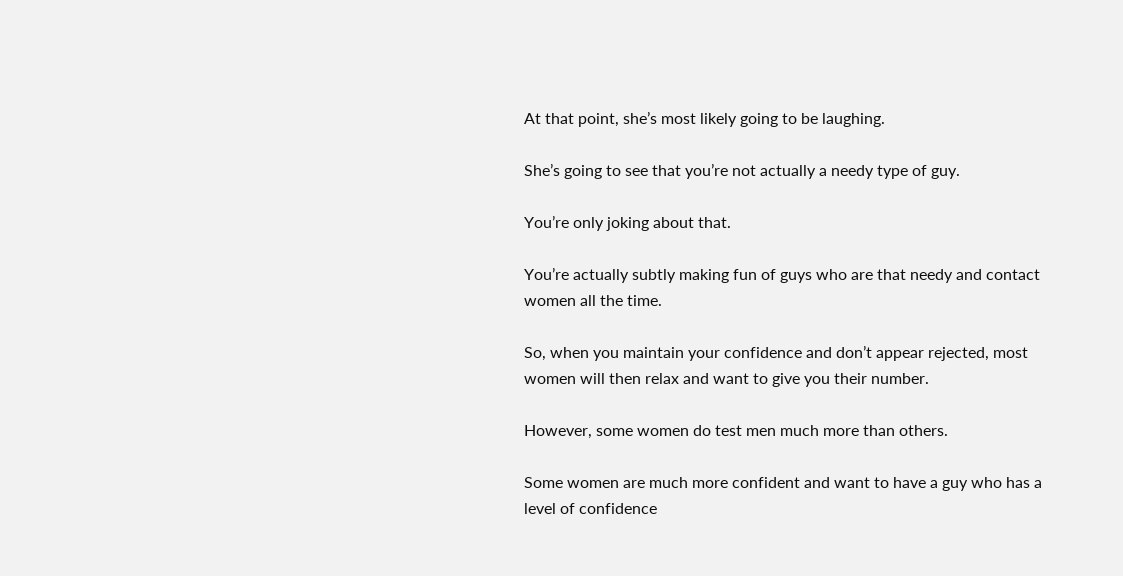At that point, she’s most likely going to be laughing.

She’s going to see that you’re not actually a needy type of guy.

You’re only joking about that.

You’re actually subtly making fun of guys who are that needy and contact women all the time.

So, when you maintain your confidence and don’t appear rejected, most women will then relax and want to give you their number.

However, some women do test men much more than others.

Some women are much more confident and want to have a guy who has a level of confidence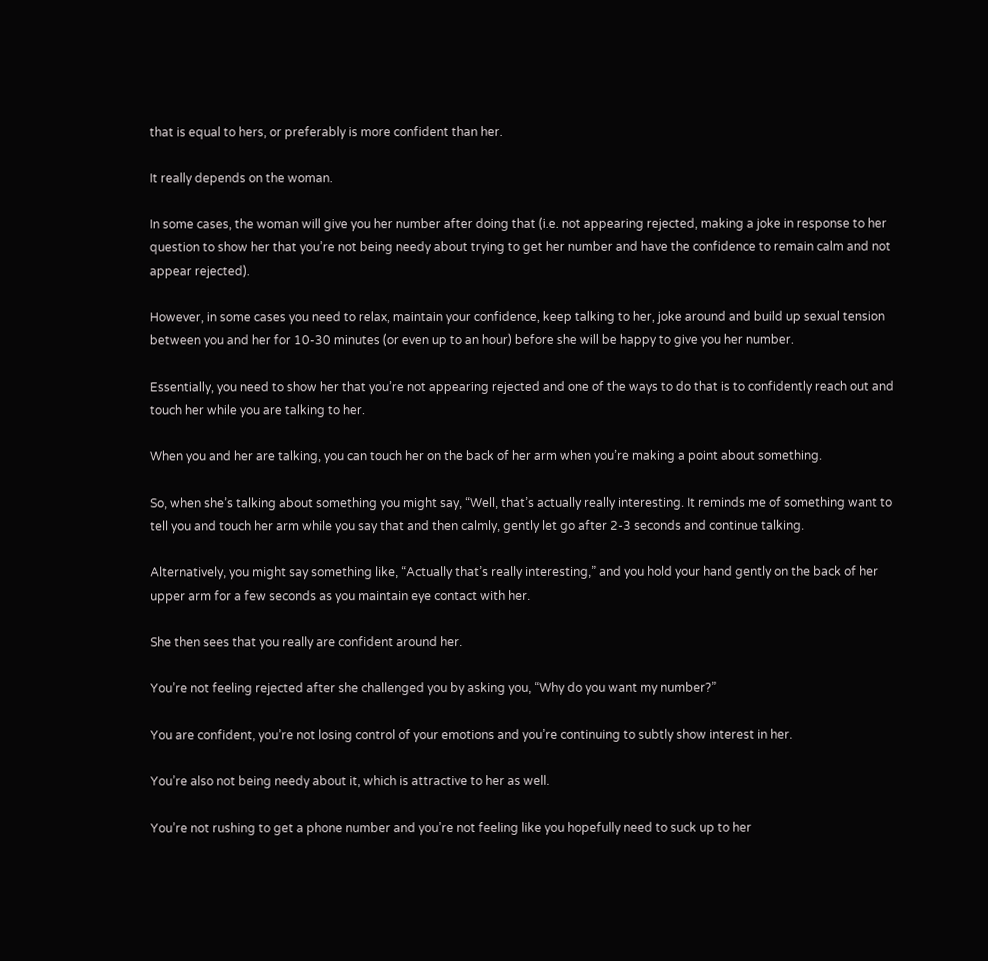that is equal to hers, or preferably is more confident than her.

It really depends on the woman.

In some cases, the woman will give you her number after doing that (i.e. not appearing rejected, making a joke in response to her question to show her that you’re not being needy about trying to get her number and have the confidence to remain calm and not appear rejected).

However, in some cases you need to relax, maintain your confidence, keep talking to her, joke around and build up sexual tension between you and her for 10-30 minutes (or even up to an hour) before she will be happy to give you her number.

Essentially, you need to show her that you’re not appearing rejected and one of the ways to do that is to confidently reach out and touch her while you are talking to her.

When you and her are talking, you can touch her on the back of her arm when you’re making a point about something.

So, when she’s talking about something you might say, “Well, that’s actually really interesting. It reminds me of something want to tell you and touch her arm while you say that and then calmly, gently let go after 2-3 seconds and continue talking.

Alternatively, you might say something like, “Actually that’s really interesting,” and you hold your hand gently on the back of her upper arm for a few seconds as you maintain eye contact with her.

She then sees that you really are confident around her.

You’re not feeling rejected after she challenged you by asking you, “Why do you want my number?”

You are confident, you’re not losing control of your emotions and you’re continuing to subtly show interest in her.

You’re also not being needy about it, which is attractive to her as well.

You’re not rushing to get a phone number and you’re not feeling like you hopefully need to suck up to her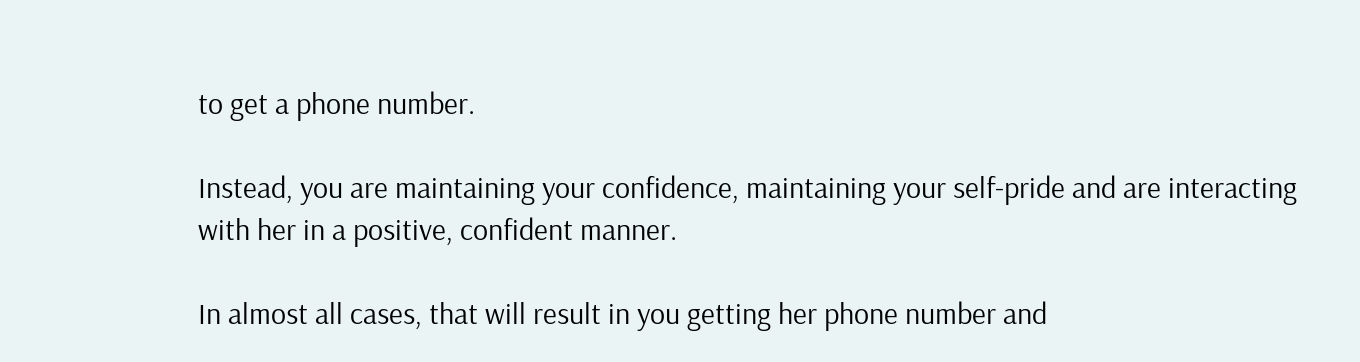to get a phone number.

Instead, you are maintaining your confidence, maintaining your self-pride and are interacting with her in a positive, confident manner.

In almost all cases, that will result in you getting her phone number and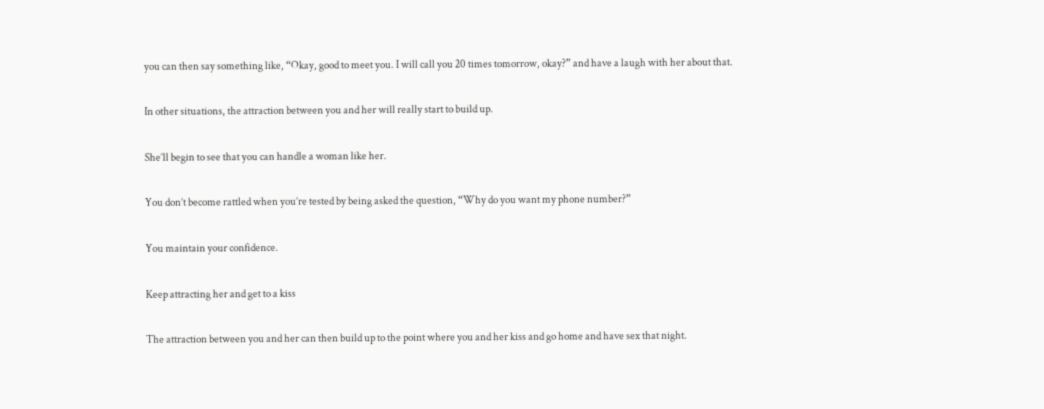you can then say something like, “Okay, good to meet you. I will call you 20 times tomorrow, okay?” and have a laugh with her about that.

In other situations, the attraction between you and her will really start to build up.

She’ll begin to see that you can handle a woman like her.

You don’t become rattled when you’re tested by being asked the question, “Why do you want my phone number?”

You maintain your confidence.

Keep attracting her and get to a kiss

The attraction between you and her can then build up to the point where you and her kiss and go home and have sex that night.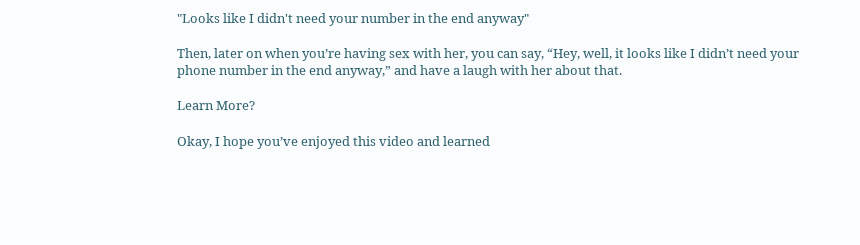"Looks like I didn't need your number in the end anyway"

Then, later on when you’re having sex with her, you can say, “Hey, well, it looks like I didn’t need your phone number in the end anyway,” and have a laugh with her about that.

Learn More?

Okay, I hope you’ve enjoyed this video and learned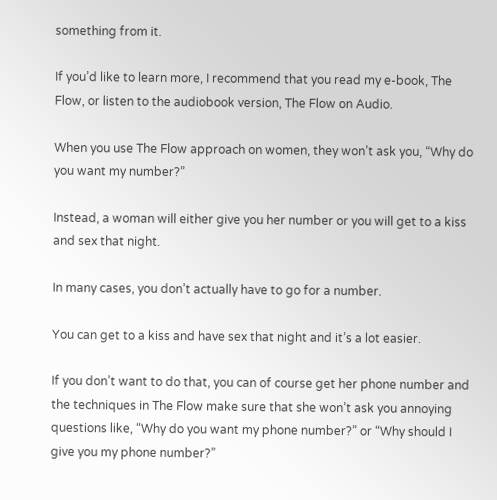something from it.

If you’d like to learn more, I recommend that you read my e-book, The Flow, or listen to the audiobook version, The Flow on Audio.

When you use The Flow approach on women, they won’t ask you, “Why do you want my number?”

Instead, a woman will either give you her number or you will get to a kiss and sex that night.

In many cases, you don’t actually have to go for a number.

You can get to a kiss and have sex that night and it’s a lot easier.

If you don’t want to do that, you can of course get her phone number and the techniques in The Flow make sure that she won’t ask you annoying questions like, “Why do you want my phone number?” or “Why should I give you my phone number?”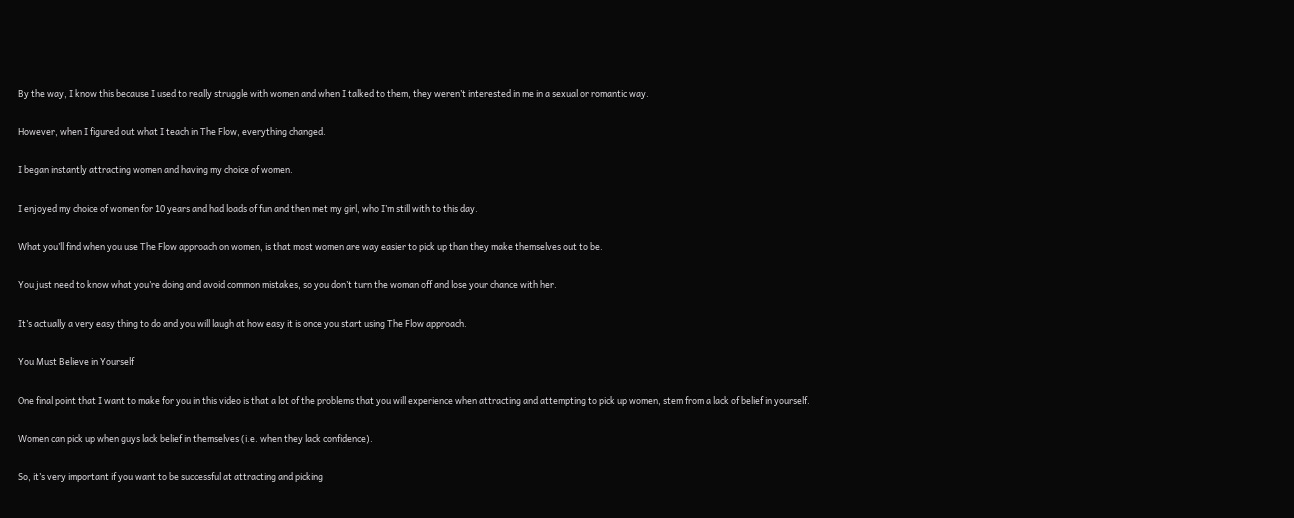By the way, I know this because I used to really struggle with women and when I talked to them, they weren’t interested in me in a sexual or romantic way.

However, when I figured out what I teach in The Flow, everything changed.

I began instantly attracting women and having my choice of women.

I enjoyed my choice of women for 10 years and had loads of fun and then met my girl, who I’m still with to this day.

What you’ll find when you use The Flow approach on women, is that most women are way easier to pick up than they make themselves out to be.

You just need to know what you’re doing and avoid common mistakes, so you don’t turn the woman off and lose your chance with her.

It’s actually a very easy thing to do and you will laugh at how easy it is once you start using The Flow approach.

You Must Believe in Yourself

One final point that I want to make for you in this video is that a lot of the problems that you will experience when attracting and attempting to pick up women, stem from a lack of belief in yourself.

Women can pick up when guys lack belief in themselves (i.e. when they lack confidence).

So, it’s very important if you want to be successful at attracting and picking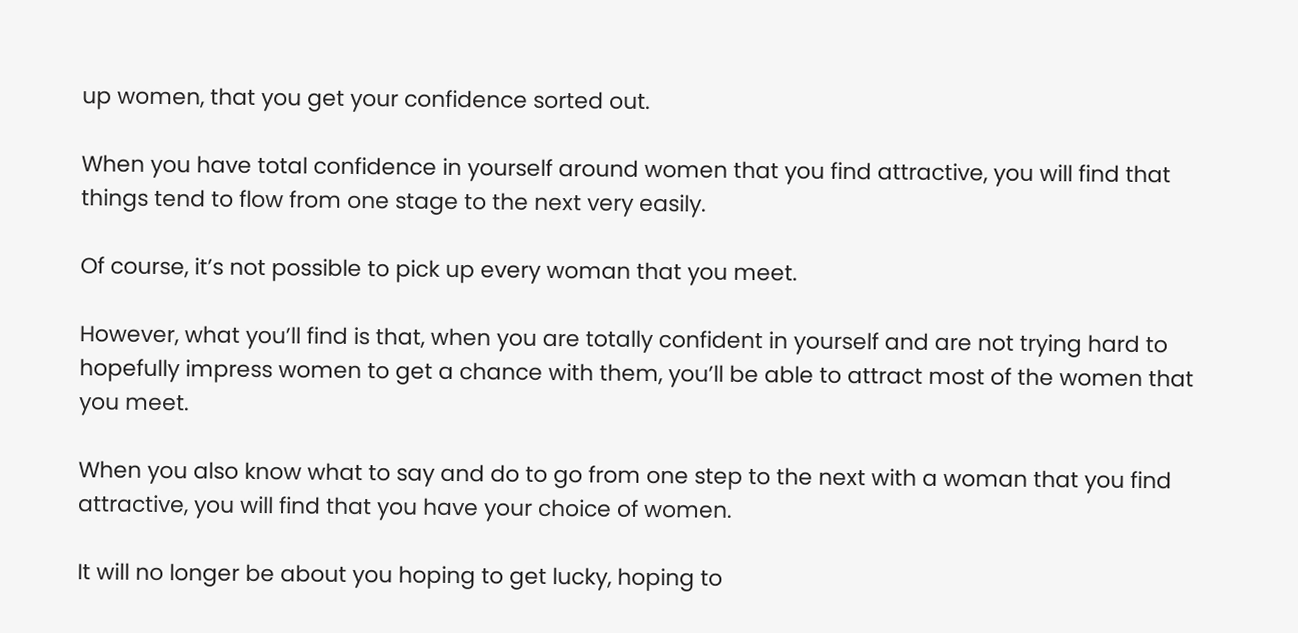up women, that you get your confidence sorted out.

When you have total confidence in yourself around women that you find attractive, you will find that things tend to flow from one stage to the next very easily.

Of course, it’s not possible to pick up every woman that you meet.

However, what you’ll find is that, when you are totally confident in yourself and are not trying hard to hopefully impress women to get a chance with them, you’ll be able to attract most of the women that you meet.

When you also know what to say and do to go from one step to the next with a woman that you find attractive, you will find that you have your choice of women.

It will no longer be about you hoping to get lucky, hoping to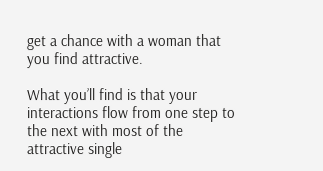get a chance with a woman that you find attractive.

What you’ll find is that your interactions flow from one step to the next with most of the attractive single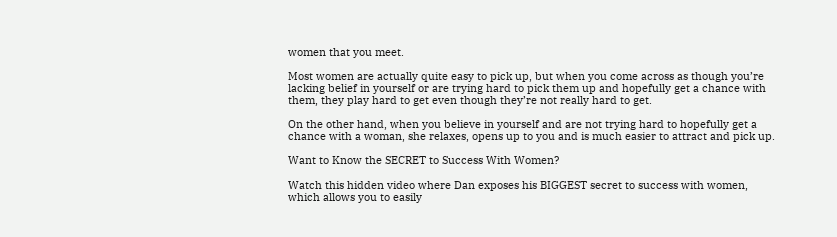women that you meet.

Most women are actually quite easy to pick up, but when you come across as though you’re lacking belief in yourself or are trying hard to pick them up and hopefully get a chance with them, they play hard to get even though they’re not really hard to get.

On the other hand, when you believe in yourself and are not trying hard to hopefully get a chance with a woman, she relaxes, opens up to you and is much easier to attract and pick up.

Want to Know the SECRET to Success With Women?

Watch this hidden video where Dan exposes his BIGGEST secret to success with women, which allows you to easily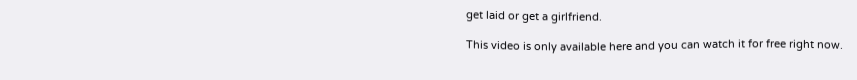get laid or get a girlfriend.

This video is only available here and you can watch it for free right now.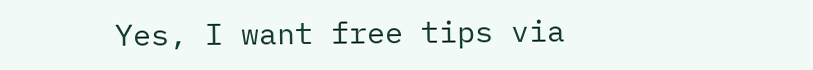Yes, I want free tips via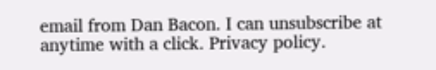email from Dan Bacon. I can unsubscribe at anytime with a click. Privacy policy.